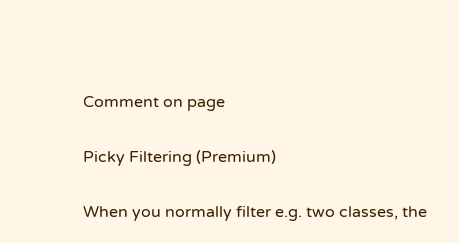Comment on page

Picky Filtering (Premium)

When you normally filter e.g. two classes, the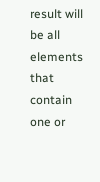result will be all elements that contain one or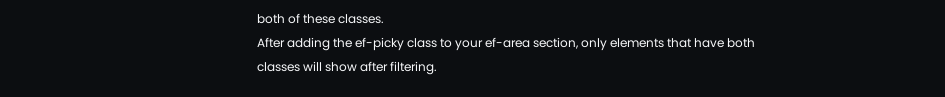both of these classes.
After adding the ef-picky class to your ef-area section, only elements that have both classes will show after filtering.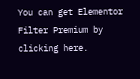You can get Elementor Filter Premium by clicking here.